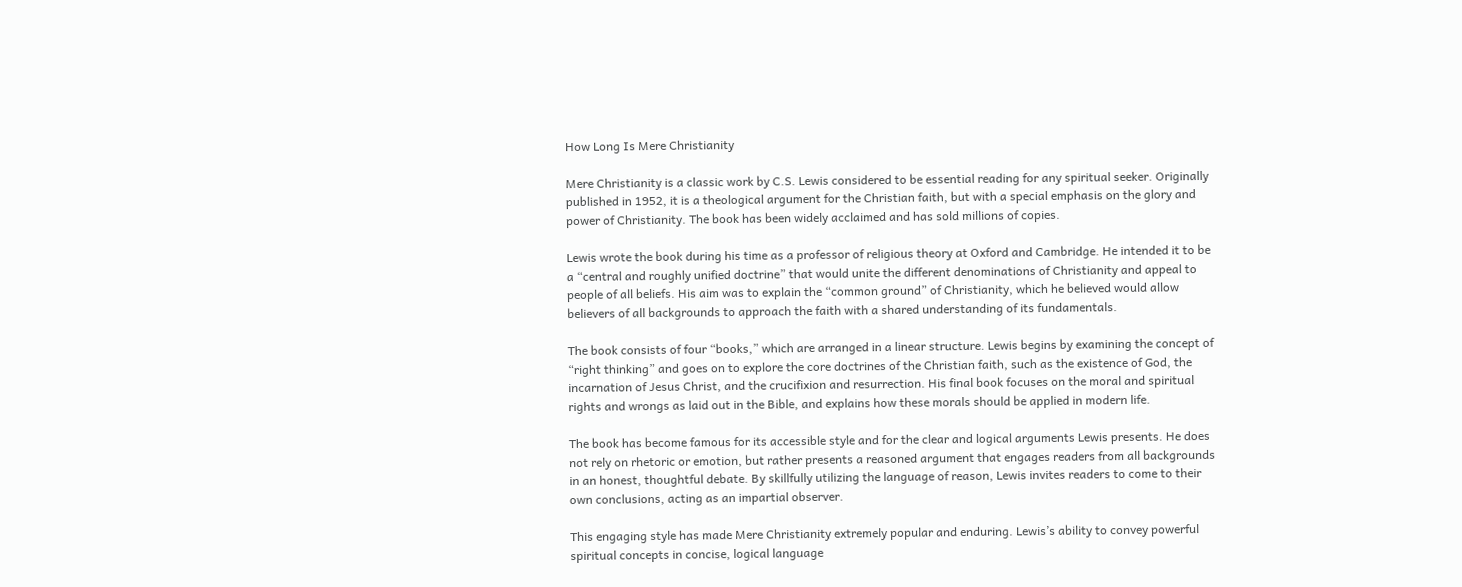How Long Is Mere Christianity

Mere Christianity is a classic work by C.S. Lewis considered to be essential reading for any spiritual seeker. Originally published in 1952, it is a theological argument for the Christian faith, but with a special emphasis on the glory and power of Christianity. The book has been widely acclaimed and has sold millions of copies.

Lewis wrote the book during his time as a professor of religious theory at Oxford and Cambridge. He intended it to be a “central and roughly unified doctrine” that would unite the different denominations of Christianity and appeal to people of all beliefs. His aim was to explain the “common ground” of Christianity, which he believed would allow believers of all backgrounds to approach the faith with a shared understanding of its fundamentals.

The book consists of four “books,” which are arranged in a linear structure. Lewis begins by examining the concept of “right thinking” and goes on to explore the core doctrines of the Christian faith, such as the existence of God, the incarnation of Jesus Christ, and the crucifixion and resurrection. His final book focuses on the moral and spiritual rights and wrongs as laid out in the Bible, and explains how these morals should be applied in modern life.

The book has become famous for its accessible style and for the clear and logical arguments Lewis presents. He does not rely on rhetoric or emotion, but rather presents a reasoned argument that engages readers from all backgrounds in an honest, thoughtful debate. By skillfully utilizing the language of reason, Lewis invites readers to come to their own conclusions, acting as an impartial observer.

This engaging style has made Mere Christianity extremely popular and enduring. Lewis’s ability to convey powerful spiritual concepts in concise, logical language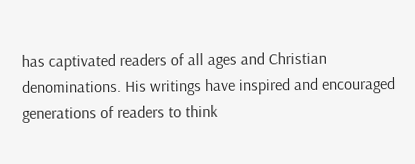has captivated readers of all ages and Christian denominations. His writings have inspired and encouraged generations of readers to think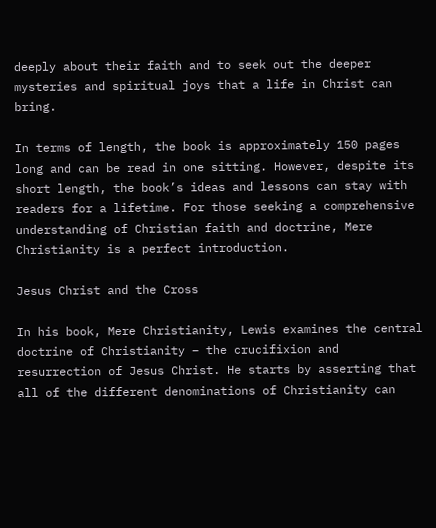deeply about their faith and to seek out the deeper mysteries and spiritual joys that a life in Christ can bring.

In terms of length, the book is approximately 150 pages long and can be read in one sitting. However, despite its short length, the book’s ideas and lessons can stay with readers for a lifetime. For those seeking a comprehensive understanding of Christian faith and doctrine, Mere Christianity is a perfect introduction.

Jesus Christ and the Cross

In his book, Mere Christianity, Lewis examines the central doctrine of Christianity – the crucifixion and resurrection of Jesus Christ. He starts by asserting that all of the different denominations of Christianity can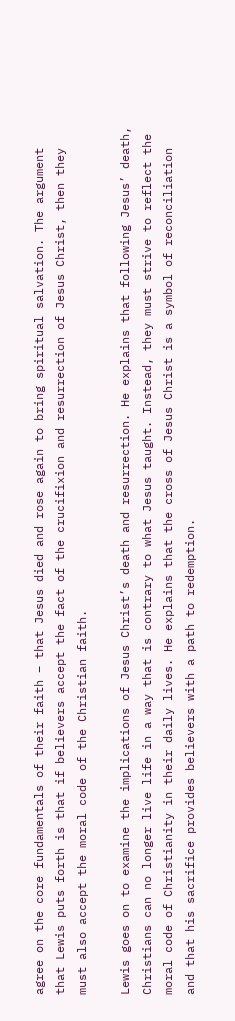agree on the core fundamentals of their faith – that Jesus died and rose again to bring spiritual salvation. The argument that Lewis puts forth is that if believers accept the fact of the crucifixion and resurrection of Jesus Christ, then they must also accept the moral code of the Christian faith.

Lewis goes on to examine the implications of Jesus Christ’s death and resurrection. He explains that following Jesus’ death, Christians can no longer live life in a way that is contrary to what Jesus taught. Instead, they must strive to reflect the moral code of Christianity in their daily lives. He explains that the cross of Jesus Christ is a symbol of reconciliation and that his sacrifice provides believers with a path to redemption.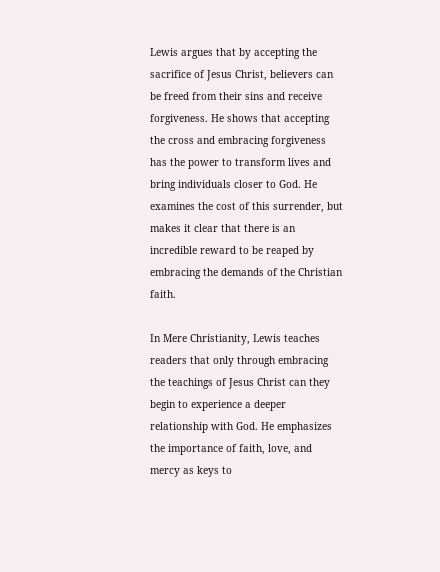Lewis argues that by accepting the sacrifice of Jesus Christ, believers can be freed from their sins and receive forgiveness. He shows that accepting the cross and embracing forgiveness has the power to transform lives and bring individuals closer to God. He examines the cost of this surrender, but makes it clear that there is an incredible reward to be reaped by embracing the demands of the Christian faith.

In Mere Christianity, Lewis teaches readers that only through embracing the teachings of Jesus Christ can they begin to experience a deeper relationship with God. He emphasizes the importance of faith, love, and mercy as keys to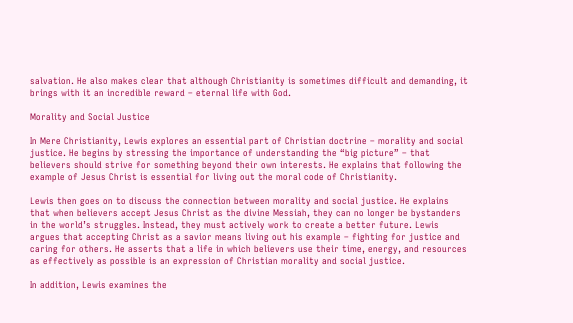salvation. He also makes clear that although Christianity is sometimes difficult and demanding, it brings with it an incredible reward – eternal life with God.

Morality and Social Justice

In Mere Christianity, Lewis explores an essential part of Christian doctrine – morality and social justice. He begins by stressing the importance of understanding the “big picture” – that believers should strive for something beyond their own interests. He explains that following the example of Jesus Christ is essential for living out the moral code of Christianity.

Lewis then goes on to discuss the connection between morality and social justice. He explains that when believers accept Jesus Christ as the divine Messiah, they can no longer be bystanders in the world’s struggles. Instead, they must actively work to create a better future. Lewis argues that accepting Christ as a savior means living out his example – fighting for justice and caring for others. He asserts that a life in which believers use their time, energy, and resources as effectively as possible is an expression of Christian morality and social justice.

In addition, Lewis examines the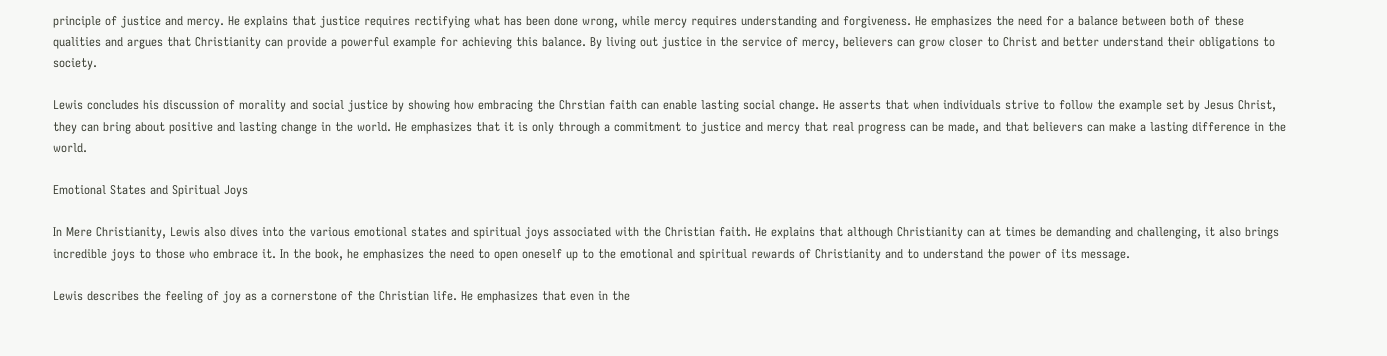principle of justice and mercy. He explains that justice requires rectifying what has been done wrong, while mercy requires understanding and forgiveness. He emphasizes the need for a balance between both of these qualities and argues that Christianity can provide a powerful example for achieving this balance. By living out justice in the service of mercy, believers can grow closer to Christ and better understand their obligations to society.

Lewis concludes his discussion of morality and social justice by showing how embracing the Chrstian faith can enable lasting social change. He asserts that when individuals strive to follow the example set by Jesus Christ, they can bring about positive and lasting change in the world. He emphasizes that it is only through a commitment to justice and mercy that real progress can be made, and that believers can make a lasting difference in the world.

Emotional States and Spiritual Joys

In Mere Christianity, Lewis also dives into the various emotional states and spiritual joys associated with the Christian faith. He explains that although Christianity can at times be demanding and challenging, it also brings incredible joys to those who embrace it. In the book, he emphasizes the need to open oneself up to the emotional and spiritual rewards of Christianity and to understand the power of its message.

Lewis describes the feeling of joy as a cornerstone of the Christian life. He emphasizes that even in the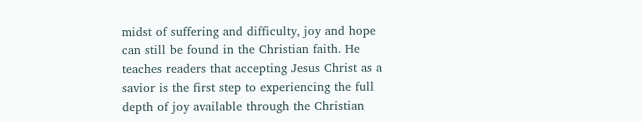midst of suffering and difficulty, joy and hope can still be found in the Christian faith. He teaches readers that accepting Jesus Christ as a savior is the first step to experiencing the full depth of joy available through the Christian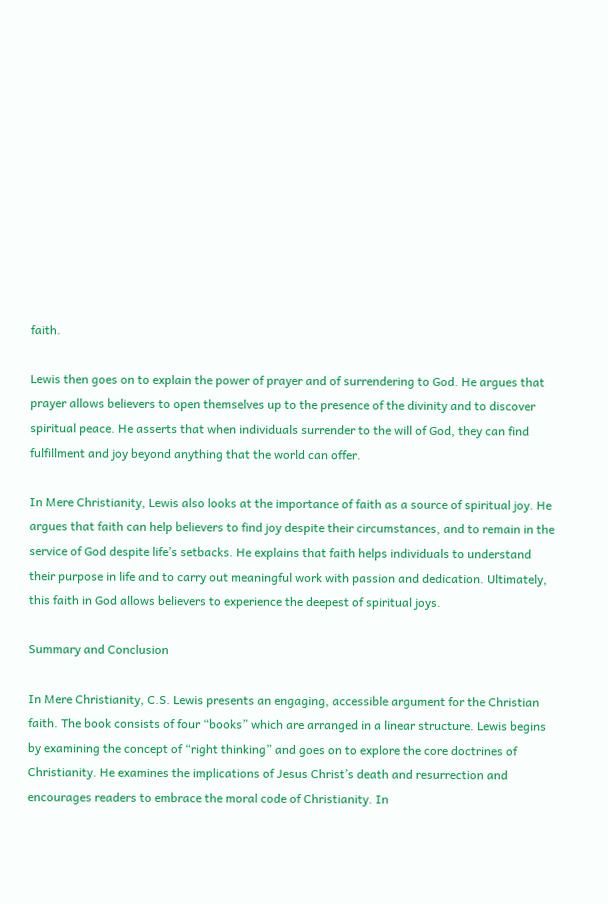faith.

Lewis then goes on to explain the power of prayer and of surrendering to God. He argues that prayer allows believers to open themselves up to the presence of the divinity and to discover spiritual peace. He asserts that when individuals surrender to the will of God, they can find fulfillment and joy beyond anything that the world can offer.

In Mere Christianity, Lewis also looks at the importance of faith as a source of spiritual joy. He argues that faith can help believers to find joy despite their circumstances, and to remain in the service of God despite life’s setbacks. He explains that faith helps individuals to understand their purpose in life and to carry out meaningful work with passion and dedication. Ultimately, this faith in God allows believers to experience the deepest of spiritual joys.

Summary and Conclusion

In Mere Christianity, C.S. Lewis presents an engaging, accessible argument for the Christian faith. The book consists of four “books” which are arranged in a linear structure. Lewis begins by examining the concept of “right thinking” and goes on to explore the core doctrines of Christianity. He examines the implications of Jesus Christ’s death and resurrection and encourages readers to embrace the moral code of Christianity. In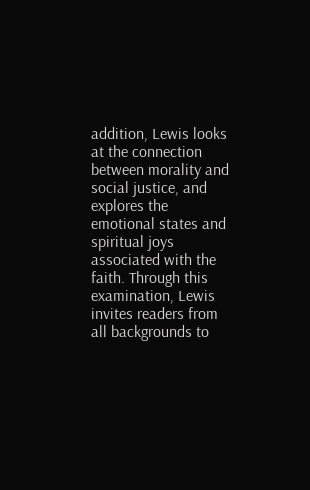addition, Lewis looks at the connection between morality and social justice, and explores the emotional states and spiritual joys associated with the faith. Through this examination, Lewis invites readers from all backgrounds to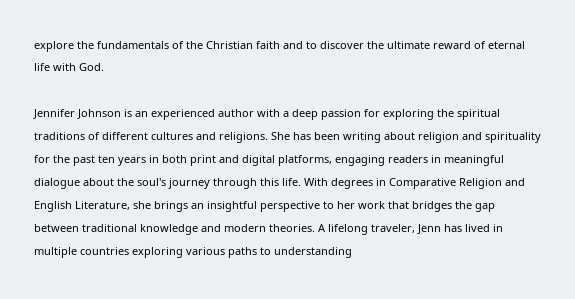explore the fundamentals of the Christian faith and to discover the ultimate reward of eternal life with God.

Jennifer Johnson is an experienced author with a deep passion for exploring the spiritual traditions of different cultures and religions. She has been writing about religion and spirituality for the past ten years in both print and digital platforms, engaging readers in meaningful dialogue about the soul's journey through this life. With degrees in Comparative Religion and English Literature, she brings an insightful perspective to her work that bridges the gap between traditional knowledge and modern theories. A lifelong traveler, Jenn has lived in multiple countries exploring various paths to understanding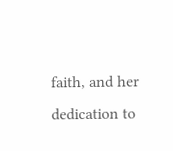faith, and her dedication to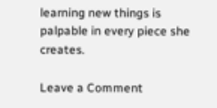learning new things is palpable in every piece she creates.

Leave a Comment